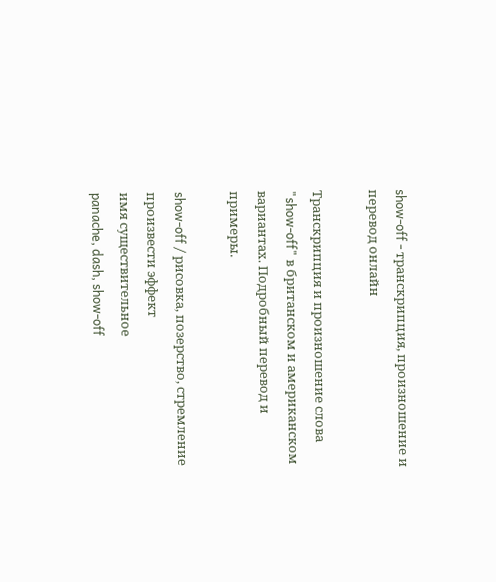show-off - транскрипция, произношение и перевод онлайн

Транскрипция и произношение слова "show-off" в британском и американском вариантах. Подробный перевод и примеры.

show-off / рисовка, позерство, стремление произвести эффект
имя существительное
panache, dash, show-off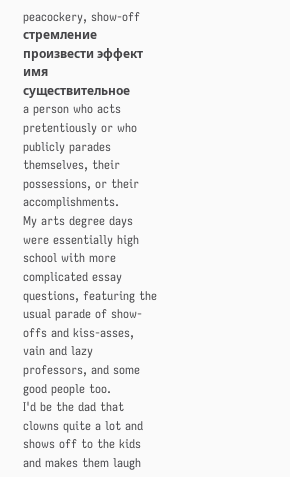peacockery, show-off
стремление произвести эффект
имя существительное
a person who acts pretentiously or who publicly parades themselves, their possessions, or their accomplishments.
My arts degree days were essentially high school with more complicated essay questions, featuring the usual parade of show-offs and kiss-asses, vain and lazy professors, and some good people too.
I'd be the dad that clowns quite a lot and shows off to the kids and makes them laugh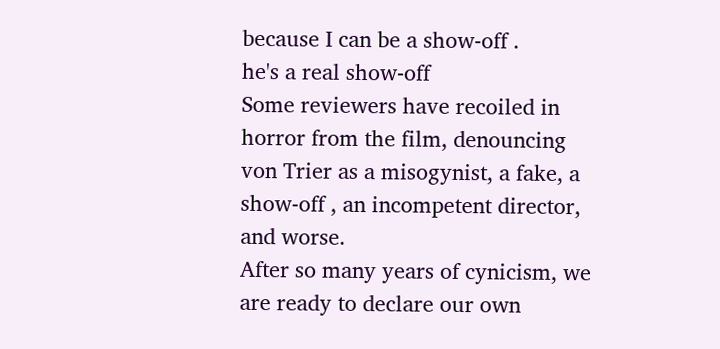because I can be a show-off .
he's a real show-off
Some reviewers have recoiled in horror from the film, denouncing von Trier as a misogynist, a fake, a show-off , an incompetent director, and worse.
After so many years of cynicism, we are ready to declare our own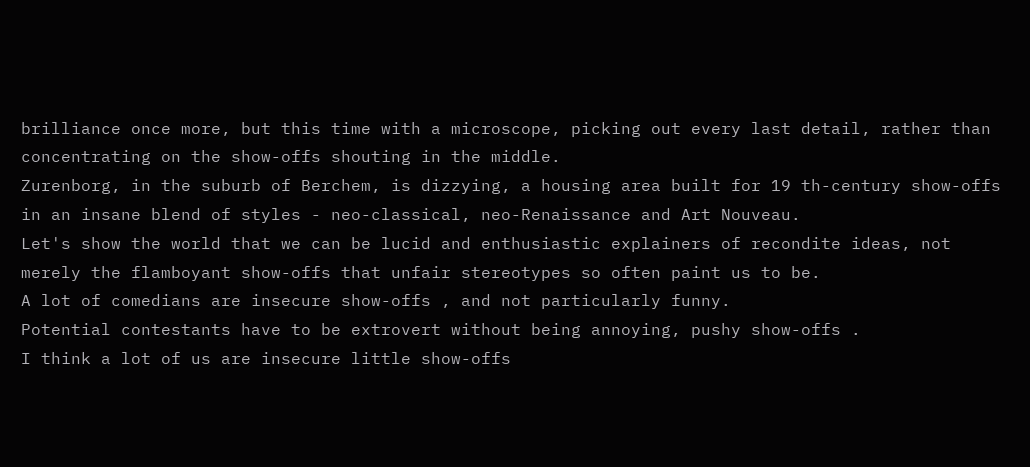brilliance once more, but this time with a microscope, picking out every last detail, rather than concentrating on the show-offs shouting in the middle.
Zurenborg, in the suburb of Berchem, is dizzying, a housing area built for 19 th-century show-offs in an insane blend of styles - neo-classical, neo-Renaissance and Art Nouveau.
Let's show the world that we can be lucid and enthusiastic explainers of recondite ideas, not merely the flamboyant show-offs that unfair stereotypes so often paint us to be.
A lot of comedians are insecure show-offs , and not particularly funny.
Potential contestants have to be extrovert without being annoying, pushy show-offs .
I think a lot of us are insecure little show-offs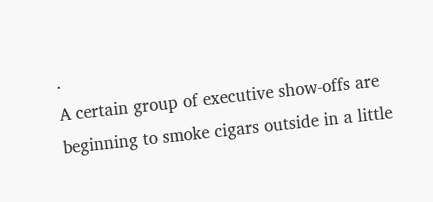.
A certain group of executive show-offs are beginning to smoke cigars outside in a little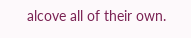alcove all of their own.